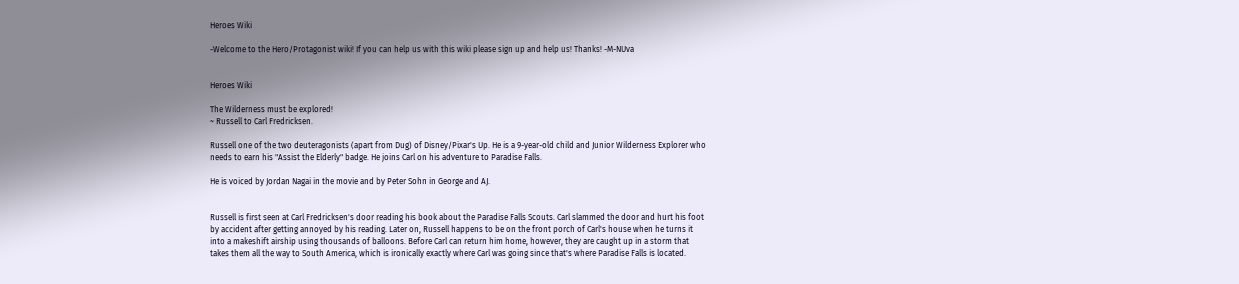Heroes Wiki

-Welcome to the Hero/Protagonist wiki! If you can help us with this wiki please sign up and help us! Thanks! -M-NUva


Heroes Wiki

The Wilderness must be explored!
~ Russell to Carl Fredricksen.

Russell one of the two deuteragonists (apart from Dug) of Disney/Pixar's Up. He is a 9-year-old child and Junior Wilderness Explorer who needs to earn his "Assist the Elderly" badge. He joins Carl on his adventure to Paradise Falls.

He is voiced by Jordan Nagai in the movie and by Peter Sohn in George and AJ.


Russell is first seen at Carl Fredricksen's door reading his book about the Paradise Falls Scouts. Carl slammed the door and hurt his foot by accident after getting annoyed by his reading. Later on, Russell happens to be on the front porch of Carl's house when he turns it into a makeshift airship using thousands of balloons. Before Carl can return him home, however, they are caught up in a storm that takes them all the way to South America, which is ironically exactly where Carl was going since that's where Paradise Falls is located.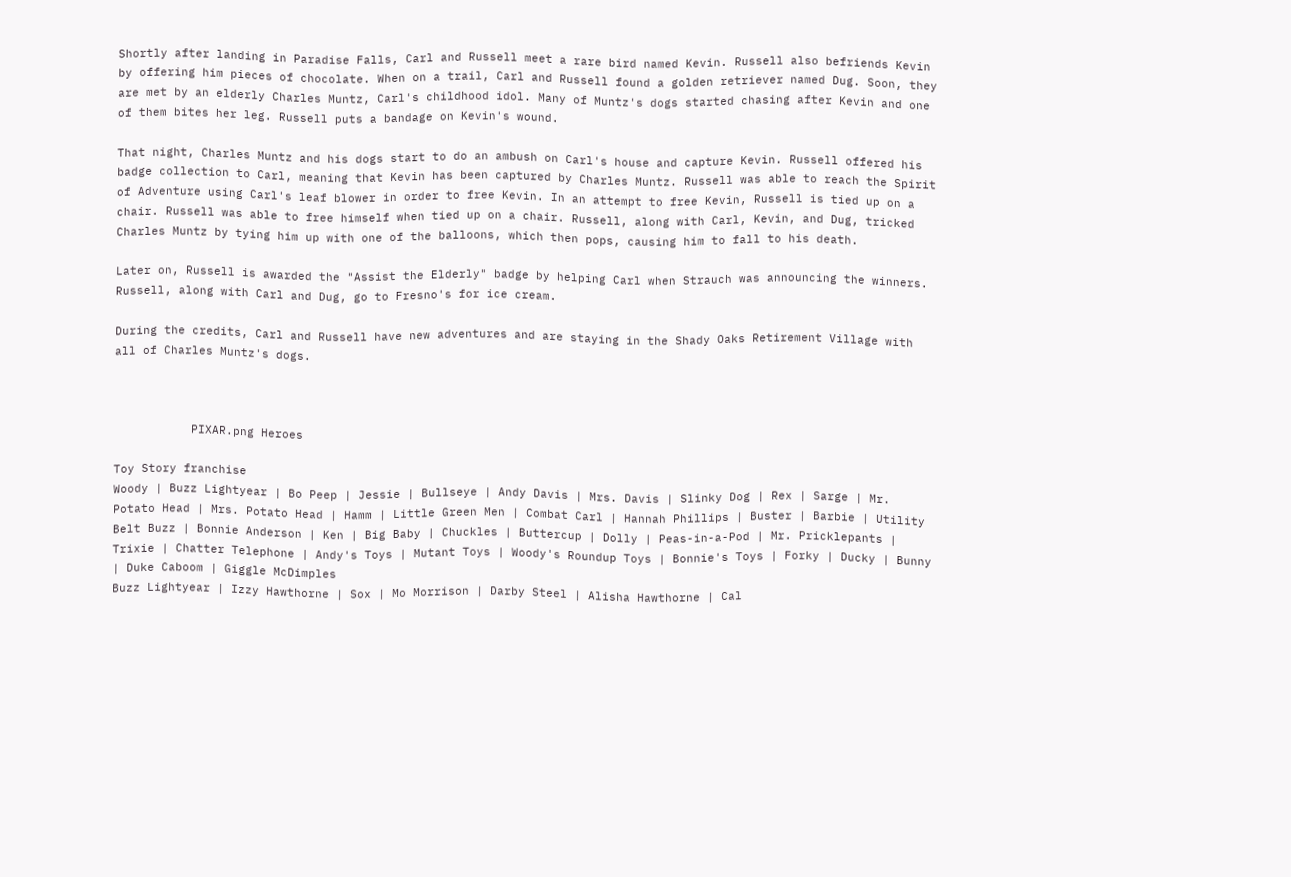Shortly after landing in Paradise Falls, Carl and Russell meet a rare bird named Kevin. Russell also befriends Kevin by offering him pieces of chocolate. When on a trail, Carl and Russell found a golden retriever named Dug. Soon, they are met by an elderly Charles Muntz, Carl's childhood idol. Many of Muntz's dogs started chasing after Kevin and one of them bites her leg. Russell puts a bandage on Kevin's wound.

That night, Charles Muntz and his dogs start to do an ambush on Carl's house and capture Kevin. Russell offered his badge collection to Carl, meaning that Kevin has been captured by Charles Muntz. Russell was able to reach the Spirit of Adventure using Carl's leaf blower in order to free Kevin. In an attempt to free Kevin, Russell is tied up on a chair. Russell was able to free himself when tied up on a chair. Russell, along with Carl, Kevin, and Dug, tricked Charles Muntz by tying him up with one of the balloons, which then pops, causing him to fall to his death.

Later on, Russell is awarded the "Assist the Elderly" badge by helping Carl when Strauch was announcing the winners. Russell, along with Carl and Dug, go to Fresno's for ice cream.

During the credits, Carl and Russell have new adventures and are staying in the Shady Oaks Retirement Village with all of Charles Muntz's dogs.



           PIXAR.png Heroes

Toy Story franchise
Woody | Buzz Lightyear | Bo Peep | Jessie | Bullseye | Andy Davis | Mrs. Davis | Slinky Dog | Rex | Sarge | Mr. Potato Head | Mrs. Potato Head | Hamm | Little Green Men | Combat Carl | Hannah Phillips | Buster | Barbie | Utility Belt Buzz | Bonnie Anderson | Ken | Big Baby | Chuckles | Buttercup | Dolly | Peas-in-a-Pod | Mr. Pricklepants | Trixie | Chatter Telephone | Andy's Toys | Mutant Toys | Woody's Roundup Toys | Bonnie's Toys | Forky | Ducky | Bunny | Duke Caboom | Giggle McDimples
Buzz Lightyear | Izzy Hawthorne | Sox | Mo Morrison | Darby Steel | Alisha Hawthorne | Cal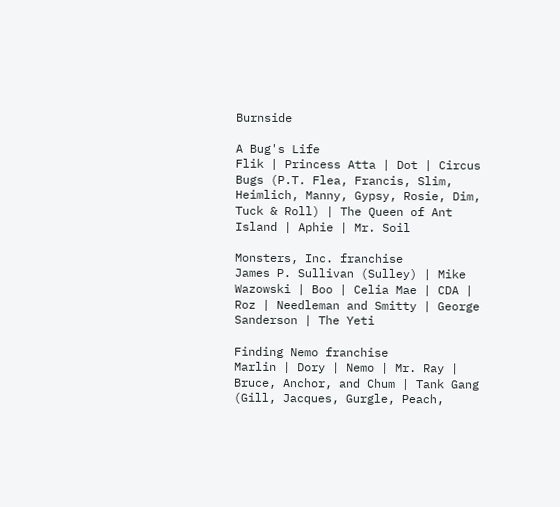Burnside

A Bug's Life
Flik | Princess Atta | Dot | Circus Bugs (P.T. Flea, Francis, Slim, Heimlich, Manny, Gypsy, Rosie, Dim, Tuck & Roll) | The Queen of Ant Island | Aphie | Mr. Soil

Monsters, Inc. franchise
James P. Sullivan (Sulley) | Mike Wazowski | Boo | Celia Mae | CDA | Roz | Needleman and Smitty | George Sanderson | The Yeti

Finding Nemo franchise
Marlin | Dory | Nemo | Mr. Ray | Bruce, Anchor, and Chum | Tank Gang (Gill, Jacques, Gurgle, Peach,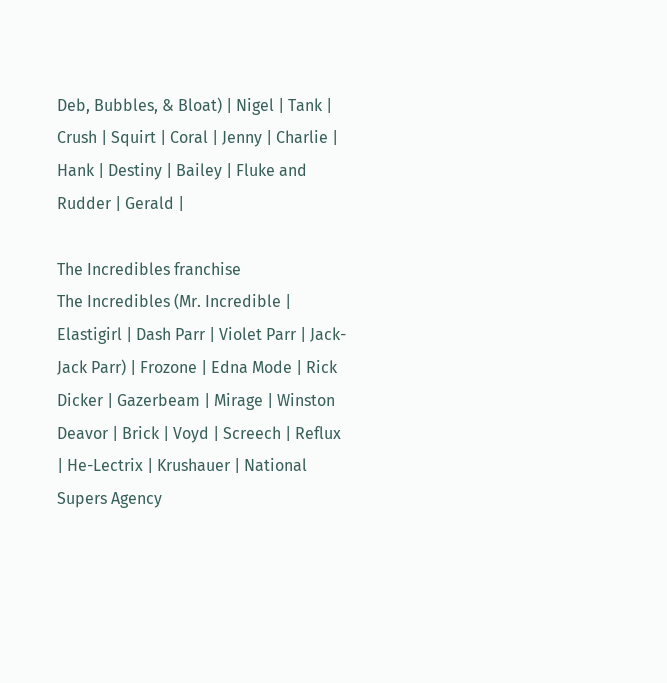Deb, Bubbles, & Bloat) | Nigel | Tank | Crush | Squirt | Coral | Jenny | Charlie | Hank | Destiny | Bailey | Fluke and Rudder | Gerald |

The Incredibles franchise
The Incredibles (Mr. Incredible | Elastigirl | Dash Parr | Violet Parr | Jack-Jack Parr) | Frozone | Edna Mode | Rick Dicker | Gazerbeam | Mirage | Winston Deavor | Brick | Voyd | Screech | Reflux | He-Lectrix | Krushauer | National Supers Agency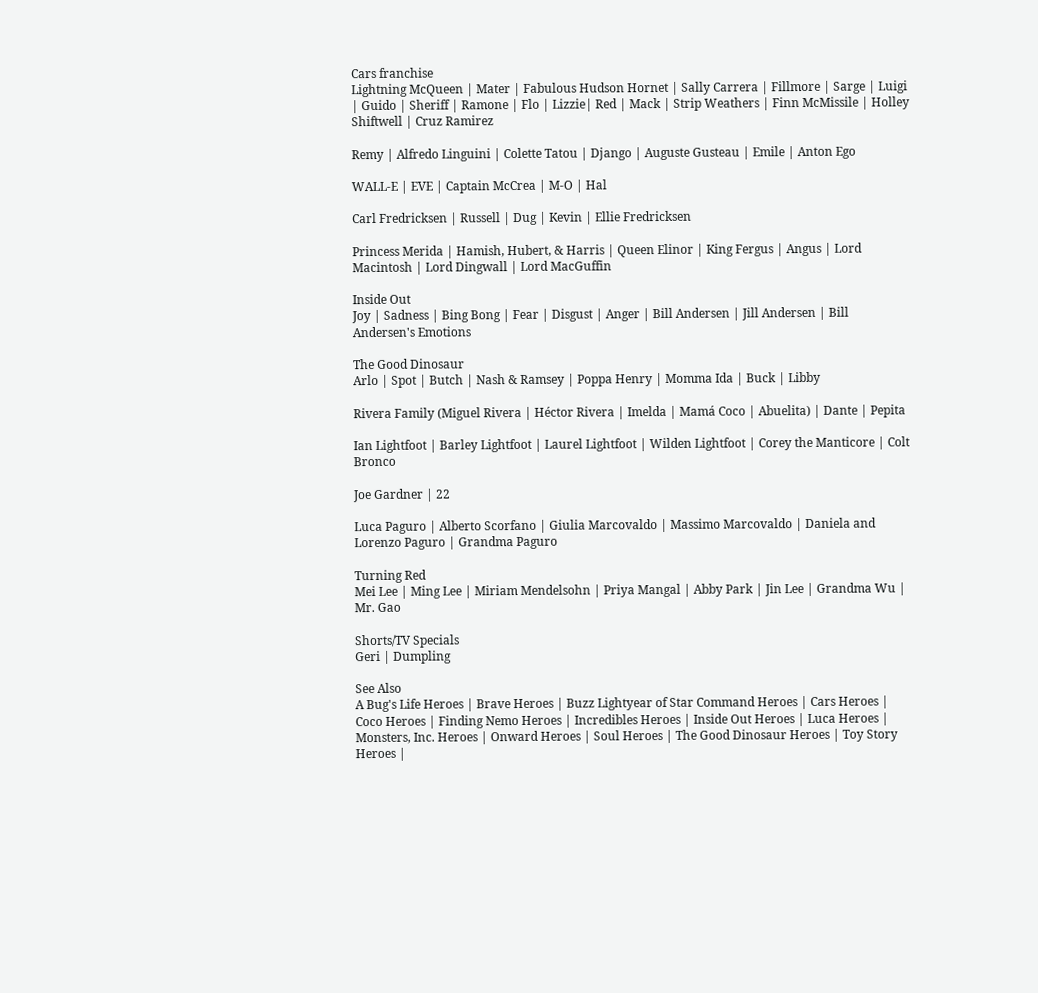Cars franchise
Lightning McQueen | Mater | Fabulous Hudson Hornet | Sally Carrera | Fillmore | Sarge | Luigi | Guido | Sheriff | Ramone | Flo | Lizzie| Red | Mack | Strip Weathers | Finn McMissile | Holley Shiftwell | Cruz Ramirez

Remy | Alfredo Linguini | Colette Tatou | Django | Auguste Gusteau | Emile | Anton Ego

WALL-E | EVE | Captain McCrea | M-O | Hal

Carl Fredricksen | Russell | Dug | Kevin | Ellie Fredricksen

Princess Merida | Hamish, Hubert, & Harris | Queen Elinor | King Fergus | Angus | Lord Macintosh | Lord Dingwall | Lord MacGuffin

Inside Out
Joy | Sadness | Bing Bong | Fear | Disgust | Anger | Bill Andersen | Jill Andersen | Bill Andersen's Emotions

The Good Dinosaur
Arlo | Spot | Butch | Nash & Ramsey | Poppa Henry | Momma Ida | Buck | Libby

Rivera Family (Miguel Rivera | Héctor Rivera | Imelda | Mamá Coco | Abuelita) | Dante | Pepita

Ian Lightfoot | Barley Lightfoot | Laurel Lightfoot | Wilden Lightfoot | Corey the Manticore | Colt Bronco

Joe Gardner | 22

Luca Paguro | Alberto Scorfano | Giulia Marcovaldo | Massimo Marcovaldo | Daniela and Lorenzo Paguro | Grandma Paguro

Turning Red
Mei Lee | Ming Lee | Miriam Mendelsohn | Priya Mangal | Abby Park | Jin Lee | Grandma Wu | Mr. Gao

Shorts/TV Specials
Geri | Dumpling

See Also
A Bug's Life Heroes | Brave Heroes | Buzz Lightyear of Star Command Heroes | Cars Heroes | Coco Heroes | Finding Nemo Heroes | Incredibles Heroes | Inside Out Heroes | Luca Heroes | Monsters, Inc. Heroes | Onward Heroes | Soul Heroes | The Good Dinosaur Heroes | Toy Story Heroes |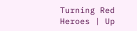Turning Red Heroes | Up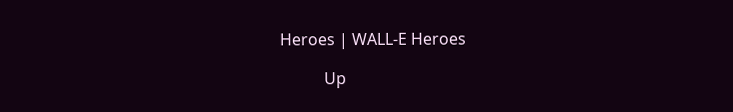Heroes | WALL-E Heroes

           Up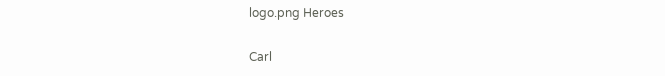logo.png Heroes

Carl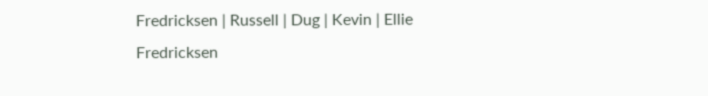Fredricksen | Russell | Dug | Kevin | Ellie Fredricksen